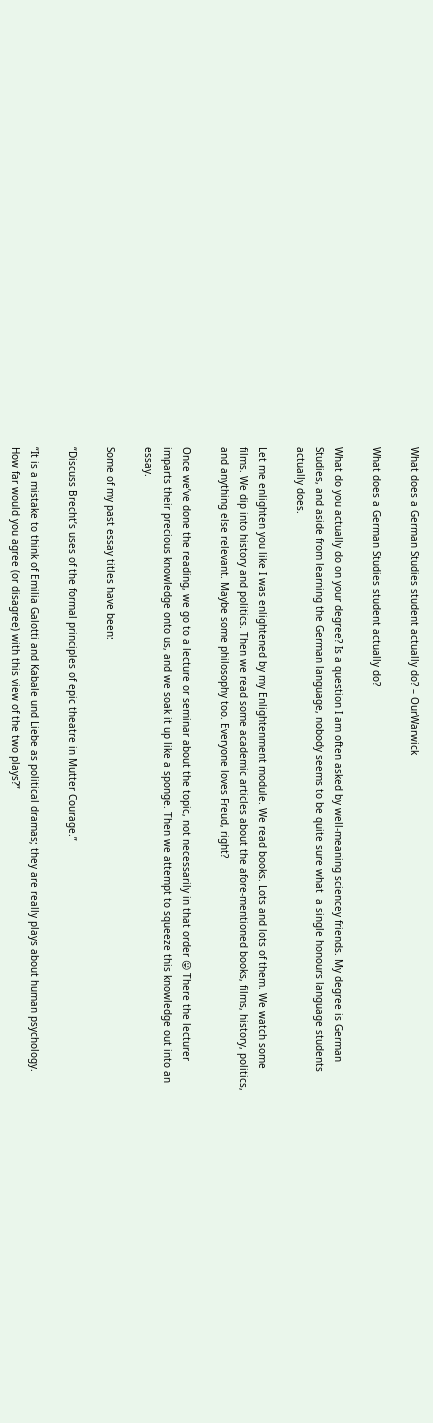What does a German Studies student actually do? – OurWarwick

What does a German Studies student actually do?

What do you actually do on your degree? Is a question I am often asked by well-meaning sciencey friends. My degree is German Studies, and aside from learning the German language, nobody seems to be quite sure what  a single honours language students actually does.

Let me enlighten you like I was enlightened by my Enlightenment module. We read books. Lots and lots of them. We watch some films. We dip into history and politics. Then we read some academic articles about the afore-mentioned books, films, history, politics, and anything else relevant. Maybe some philosophy too. Everyone loves Freud, right?

Once we’ve done the reading, we go to a lecture or seminar about the topic, not necessarily in that order 😛 There the lecturer imparts their precious knowledge onto us, and we soak it up like a sponge. Then we attempt to squeeze this knowledge out into an essay.

Some of my past essay titles have been:

“Discuss Brecht’s uses of the formal principles of epic theatre in Mutter Courage.”

“It is a mistake to think of Emilia Galotti and Kabale und Liebe as political dramas; they are really plays about human psychology. How far would you agree (or disagree) with this view of the two plays?”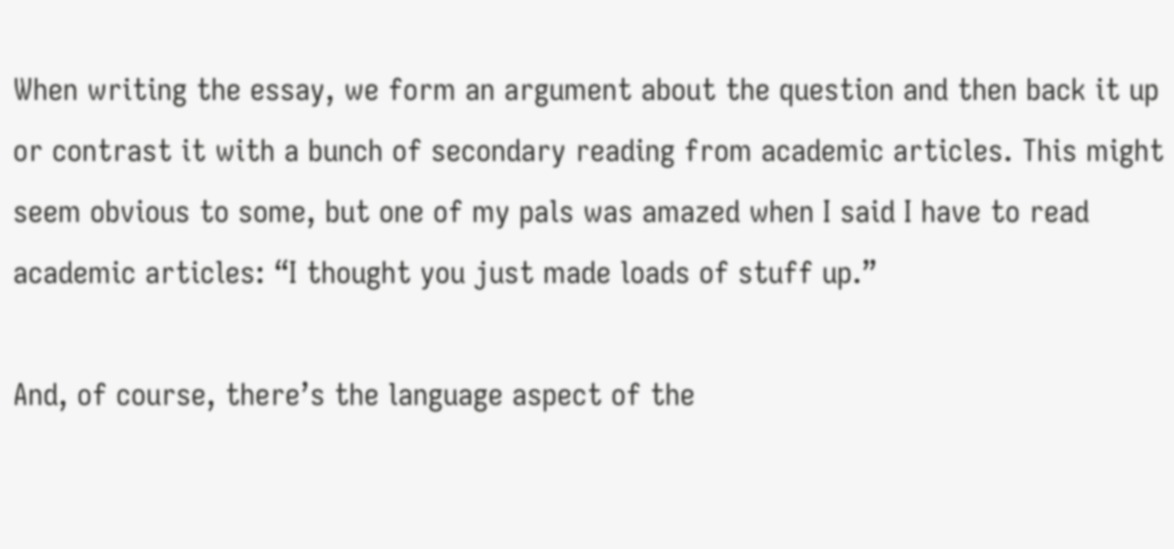When writing the essay, we form an argument about the question and then back it up or contrast it with a bunch of secondary reading from academic articles. This might seem obvious to some, but one of my pals was amazed when I said I have to read academic articles: “I thought you just made loads of stuff up.”

And, of course, there’s the language aspect of the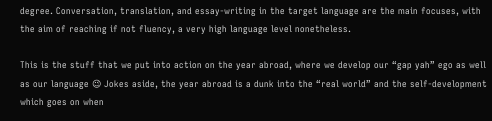degree. Conversation, translation, and essay-writing in the target language are the main focuses, with the aim of reaching if not fluency, a very high language level nonetheless.

This is the stuff that we put into action on the year abroad, where we develop our “gap yah” ego as well as our language 😉 Jokes aside, the year abroad is a dunk into the “real world” and the self-development which goes on when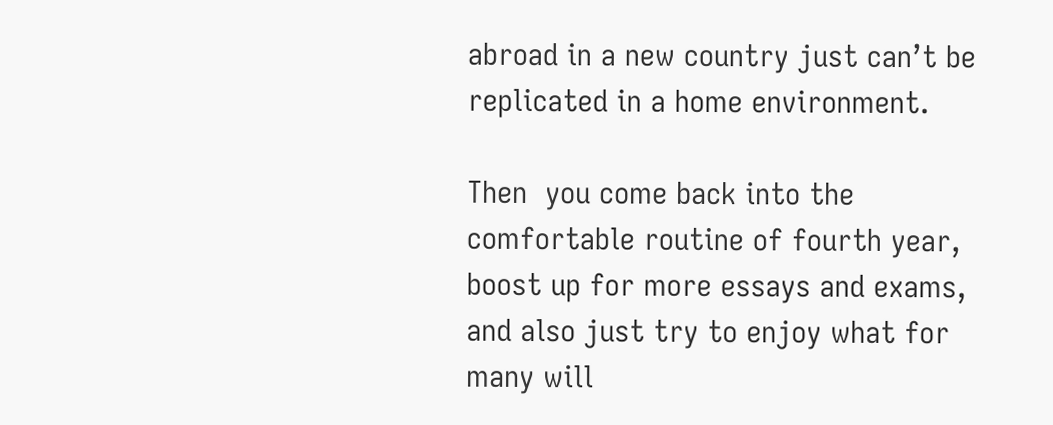abroad in a new country just can’t be replicated in a home environment.

Then  you come back into the comfortable routine of fourth year, boost up for more essays and exams, and also just try to enjoy what for many will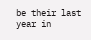be their last year in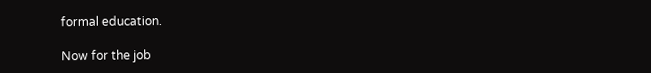formal education.

Now for the job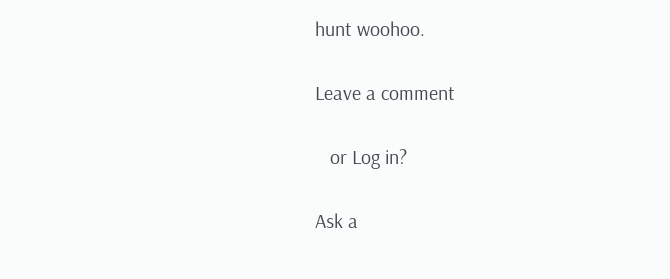hunt woohoo.

Leave a comment

   or Log in?

Ask a